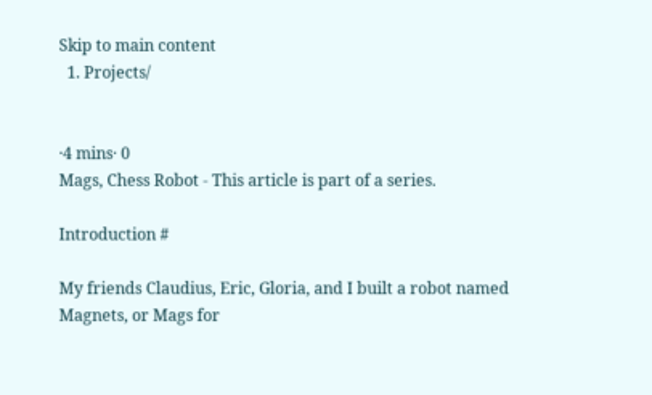Skip to main content
  1. Projects/


·4 mins· 0
Mags, Chess Robot - This article is part of a series.

Introduction #

My friends Claudius, Eric, Gloria, and I built a robot named Magnets, or Mags for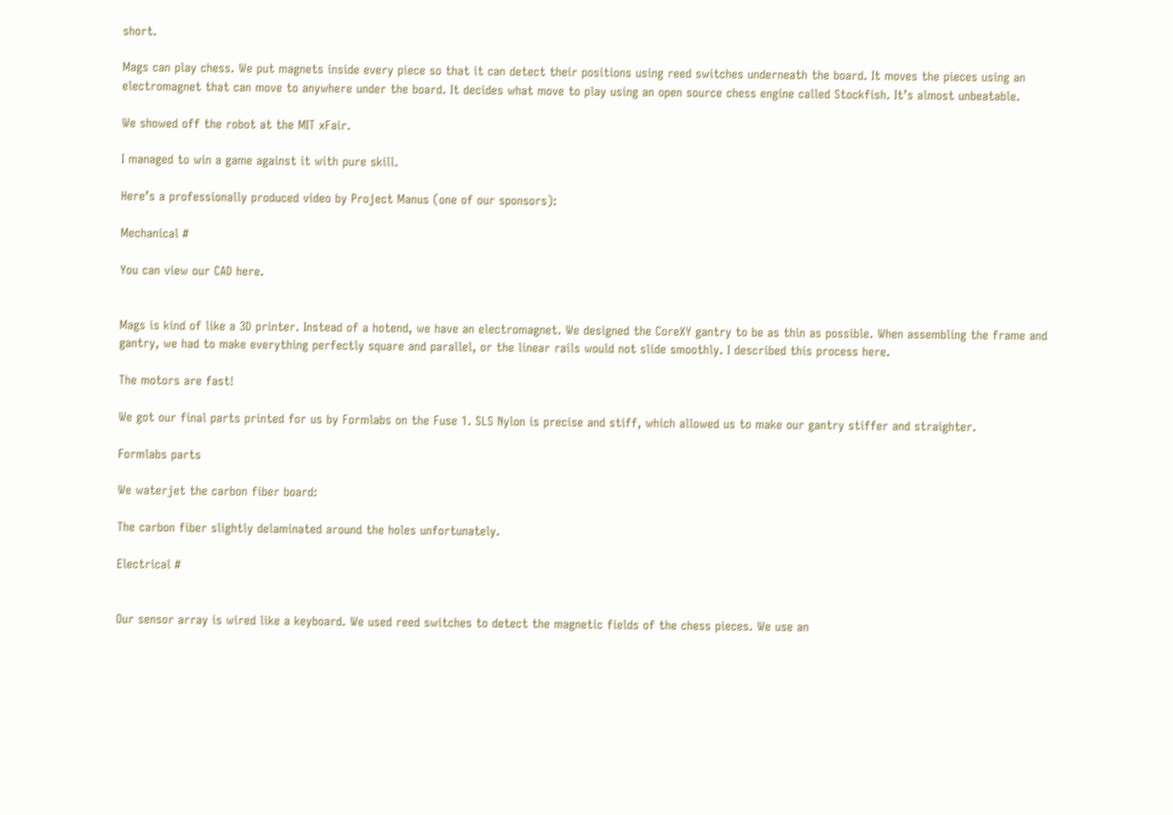short.

Mags can play chess. We put magnets inside every piece so that it can detect their positions using reed switches underneath the board. It moves the pieces using an electromagnet that can move to anywhere under the board. It decides what move to play using an open source chess engine called Stockfish. It’s almost unbeatable.

We showed off the robot at the MIT xFair.

I managed to win a game against it with pure skill.

Here’s a professionally produced video by Project Manus (one of our sponsors):

Mechanical #

You can view our CAD here.


Mags is kind of like a 3D printer. Instead of a hotend, we have an electromagnet. We designed the CoreXY gantry to be as thin as possible. When assembling the frame and gantry, we had to make everything perfectly square and parallel, or the linear rails would not slide smoothly. I described this process here.

The motors are fast!

We got our final parts printed for us by Formlabs on the Fuse 1. SLS Nylon is precise and stiff, which allowed us to make our gantry stiffer and straighter.

Formlabs parts

We waterjet the carbon fiber board:

The carbon fiber slightly delaminated around the holes unfortunately.

Electrical #


Our sensor array is wired like a keyboard. We used reed switches to detect the magnetic fields of the chess pieces. We use an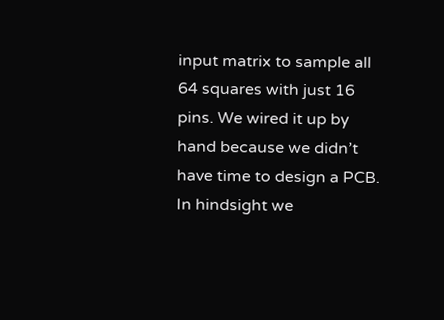input matrix to sample all 64 squares with just 16 pins. We wired it up by hand because we didn’t have time to design a PCB. In hindsight we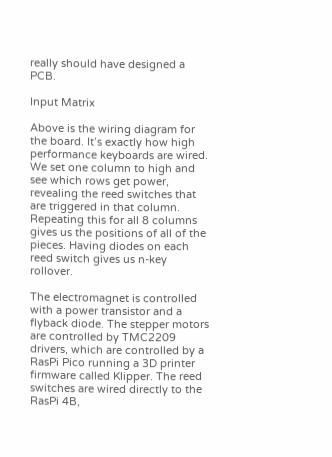really should have designed a PCB.

Input Matrix

Above is the wiring diagram for the board. It’s exactly how high performance keyboards are wired. We set one column to high and see which rows get power, revealing the reed switches that are triggered in that column. Repeating this for all 8 columns gives us the positions of all of the pieces. Having diodes on each reed switch gives us n-key rollover.

The electromagnet is controlled with a power transistor and a flyback diode. The stepper motors are controlled by TMC2209 drivers, which are controlled by a RasPi Pico running a 3D printer firmware called Klipper. The reed switches are wired directly to the RasPi 4B,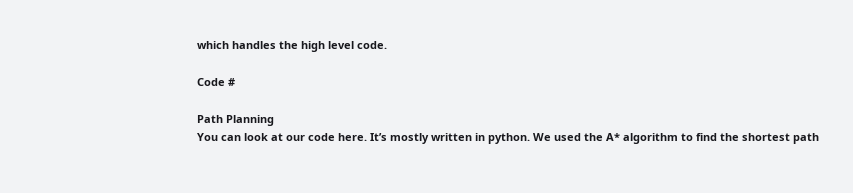which handles the high level code.

Code #

Path Planning
You can look at our code here. It’s mostly written in python. We used the A* algorithm to find the shortest path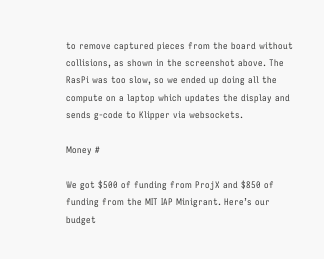to remove captured pieces from the board without collisions, as shown in the screenshot above. The RasPi was too slow, so we ended up doing all the compute on a laptop which updates the display and sends g-code to Klipper via websockets.

Money #

We got $500 of funding from ProjX and $850 of funding from the MIT IAP Minigrant. Here’s our budget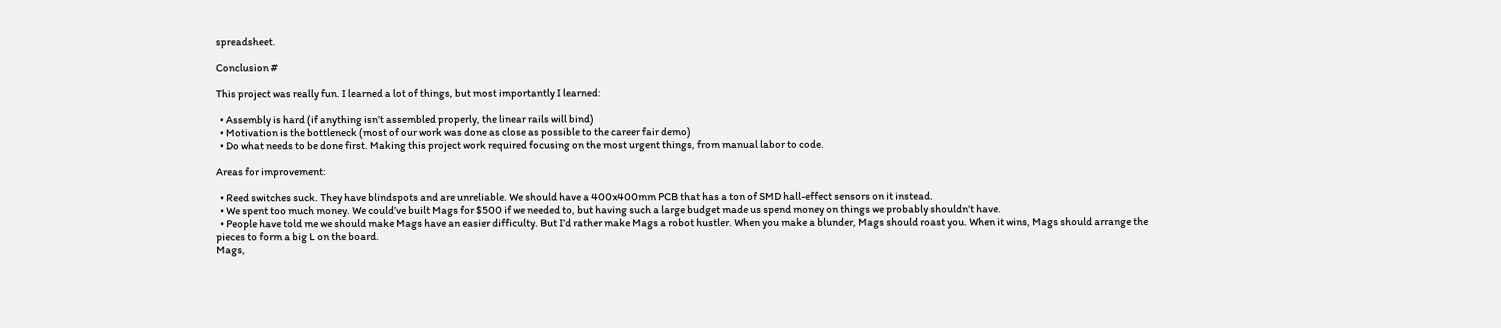spreadsheet.

Conclusion #

This project was really fun. I learned a lot of things, but most importantly I learned:

  • Assembly is hard (if anything isn’t assembled properly, the linear rails will bind)
  • Motivation is the bottleneck (most of our work was done as close as possible to the career fair demo)
  • Do what needs to be done first. Making this project work required focusing on the most urgent things, from manual labor to code.

Areas for improvement:

  • Reed switches suck. They have blindspots and are unreliable. We should have a 400x400mm PCB that has a ton of SMD hall-effect sensors on it instead.
  • We spent too much money. We could’ve built Mags for $500 if we needed to, but having such a large budget made us spend money on things we probably shouldn’t have.
  • People have told me we should make Mags have an easier difficulty. But I’d rather make Mags a robot hustler. When you make a blunder, Mags should roast you. When it wins, Mags should arrange the pieces to form a big L on the board.
Mags,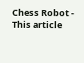Chess Robot - This article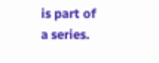is part of a series.